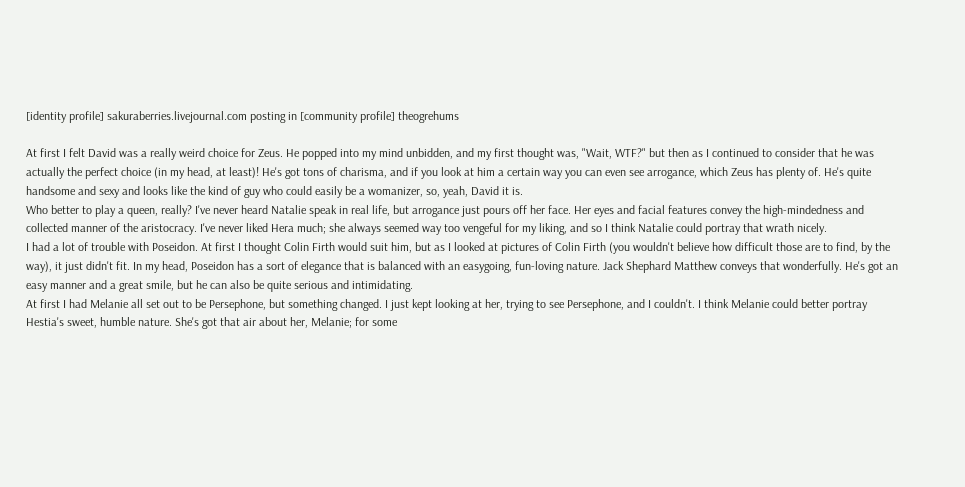[identity profile] sakuraberries.livejournal.com posting in [community profile] theogrehums

At first I felt David was a really weird choice for Zeus. He popped into my mind unbidden, and my first thought was, "Wait, WTF?" but then as I continued to consider that he was actually the perfect choice (in my head, at least)! He's got tons of charisma, and if you look at him a certain way you can even see arrogance, which Zeus has plenty of. He's quite handsome and sexy and looks like the kind of guy who could easily be a womanizer, so, yeah, David it is.
Who better to play a queen, really? I've never heard Natalie speak in real life, but arrogance just pours off her face. Her eyes and facial features convey the high-mindedness and collected manner of the aristocracy. I've never liked Hera much; she always seemed way too vengeful for my liking, and so I think Natalie could portray that wrath nicely.
I had a lot of trouble with Poseidon. At first I thought Colin Firth would suit him, but as I looked at pictures of Colin Firth (you wouldn't believe how difficult those are to find, by the way), it just didn't fit. In my head, Poseidon has a sort of elegance that is balanced with an easygoing, fun-loving nature. Jack Shephard Matthew conveys that wonderfully. He's got an easy manner and a great smile, but he can also be quite serious and intimidating.
At first I had Melanie all set out to be Persephone, but something changed. I just kept looking at her, trying to see Persephone, and I couldn't. I think Melanie could better portray Hestia's sweet, humble nature. She's got that air about her, Melanie; for some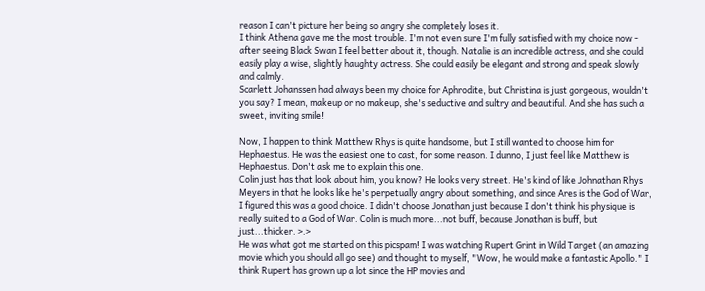reason I can't picture her being so angry she completely loses it.
I think Athena gave me the most trouble. I'm not even sure I'm fully satisfied with my choice now - after seeing Black Swan I feel better about it, though. Natalie is an incredible actress, and she could easily play a wise, slightly haughty actress. She could easily be elegant and strong and speak slowly and calmly.
Scarlett Johanssen had always been my choice for Aphrodite, but Christina is just gorgeous, wouldn't you say? I mean, makeup or no makeup, she's seductive and sultry and beautiful. And she has such a sweet, inviting smile!

Now, I happen to think Matthew Rhys is quite handsome, but I still wanted to choose him for Hephaestus. He was the easiest one to cast, for some reason. I dunno, I just feel like Matthew is Hephaestus. Don't ask me to explain this one.
Colin just has that look about him, you know? He looks very street. He's kind of like Johnathan Rhys Meyers in that he looks like he's perpetually angry about something, and since Ares is the God of War, I figured this was a good choice. I didn't choose Jonathan just because I don't think his physique is really suited to a God of War. Colin is much more...not buff, because Jonathan is buff, but just...thicker. >.>
He was what got me started on this picspam! I was watching Rupert Grint in Wild Target (an amazing movie which you should all go see) and thought to myself, "Wow, he would make a fantastic Apollo." I think Rupert has grown up a lot since the HP movies and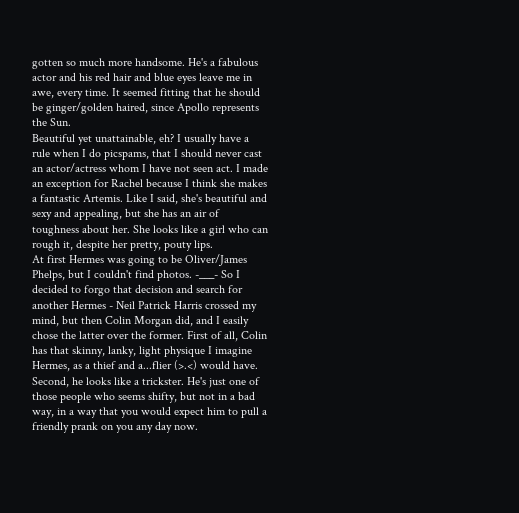gotten so much more handsome. He's a fabulous actor and his red hair and blue eyes leave me in awe, every time. It seemed fitting that he should be ginger/golden haired, since Apollo represents the Sun.
Beautiful yet unattainable, eh? I usually have a rule when I do picspams, that I should never cast an actor/actress whom I have not seen act. I made an exception for Rachel because I think she makes a fantastic Artemis. Like I said, she's beautiful and sexy and appealing, but she has an air of toughness about her. She looks like a girl who can rough it, despite her pretty, pouty lips.
At first Hermes was going to be Oliver/James Phelps, but I couldn't find photos. -___- So I decided to forgo that decision and search for another Hermes - Neil Patrick Harris crossed my mind, but then Colin Morgan did, and I easily chose the latter over the former. First of all, Colin has that skinny, lanky, light physique I imagine Hermes, as a thief and a...flier (>.<) would have. Second, he looks like a trickster. He's just one of those people who seems shifty, but not in a bad way, in a way that you would expect him to pull a friendly prank on you any day now.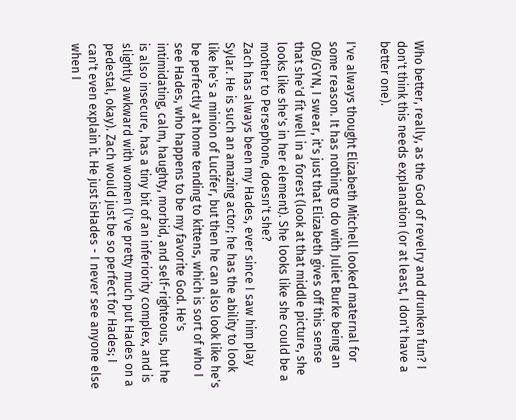Who better, really, as the God of revelry and drunken fun? I don't think this needs explanation (or at least, I don't have a better one).

I've always thought Elizabeth Mitchell looked maternal for some reason. It has nothing to do with Juliet Burke being an OB/GYN, I swear, it's just that Elizabeth gives off this sense that she'd fit well in a forest (look at that middle picture, she looks like she's in her element). She looks like she could be a mother to Persephone, doesn't she?
Zach has always been my Hades, ever since I saw him play Sylar. He is such an amazing actor; he has the ability to look like he's a minion of Lucifer, but then he can also look like he's be perfectly at home tending to kittens, which is sort of who I see Hades, who happens to be my favorite God. He's intimidating, calm, haughty, morbid, and self-righteous, but he is also insecure, has a tiny bit of an inferiority complex, and is slightly awkward with women (I've pretty much put Hades on a pedestal, okay). Zach would just be so perfect for Hades; I can't even explain it. He just isHades - I never see anyone else when I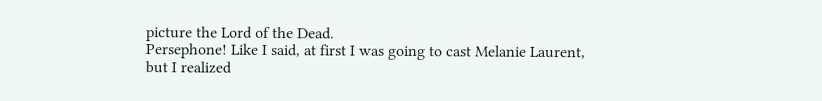picture the Lord of the Dead.
Persephone! Like I said, at first I was going to cast Melanie Laurent, but I realized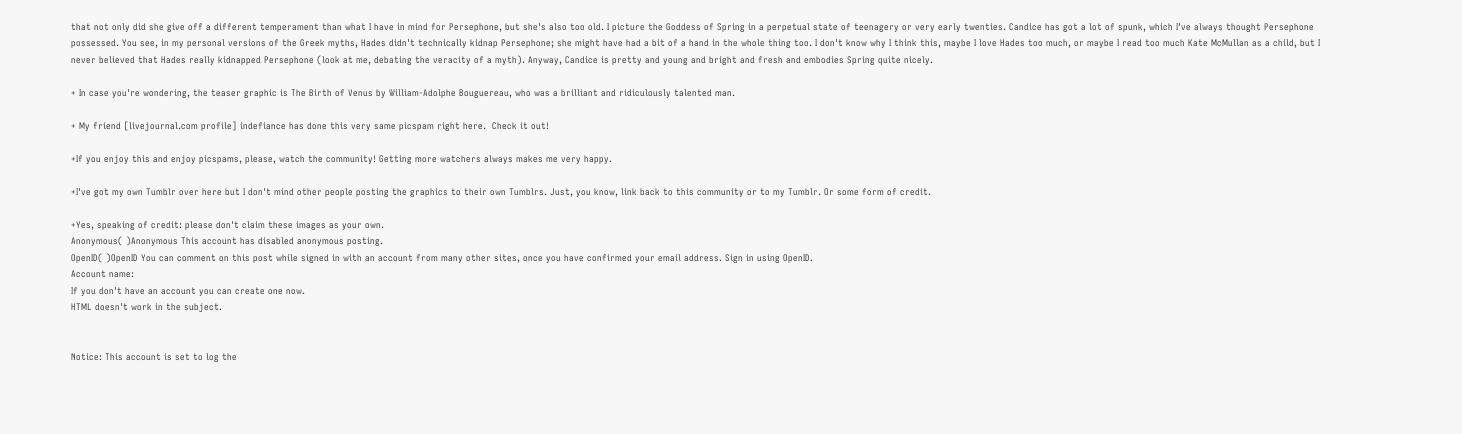that not only did she give off a different temperament than what I have in mind for Persephone, but she's also too old. I picture the Goddess of Spring in a perpetual state of teenagery or very early twenties. Candice has got a lot of spunk, which I've always thought Persephone possessed. You see, in my personal versions of the Greek myths, Hades didn't technically kidnap Persephone; she might have had a bit of a hand in the whole thing too. I don't know why I think this, maybe I love Hades too much, or maybe I read too much Kate McMullan as a child, but I never believed that Hades really kidnapped Persephone (look at me, debating the veracity of a myth). Anyway, Candice is pretty and young and bright and fresh and embodies Spring quite nicely.

+ In case you're wondering, the teaser graphic is The Birth of Venus by William-Adolphe Bouguereau, who was a brilliant and ridiculously talented man.

+ My friend [livejournal.com profile] indefiance has done this very same picspam right here.  Check it out!

+If you enjoy this and enjoy picspams, please, watch the community! Getting more watchers always makes me very happy.

+I've got my own Tumblr over here but I don't mind other people posting the graphics to their own Tumblrs. Just, you know, link back to this community or to my Tumblr. Or some form of credit.

+Yes, speaking of credit: please don't claim these images as your own.
Anonymous( )Anonymous This account has disabled anonymous posting.
OpenID( )OpenID You can comment on this post while signed in with an account from many other sites, once you have confirmed your email address. Sign in using OpenID.
Account name:
If you don't have an account you can create one now.
HTML doesn't work in the subject.


Notice: This account is set to log the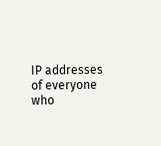IP addresses of everyone who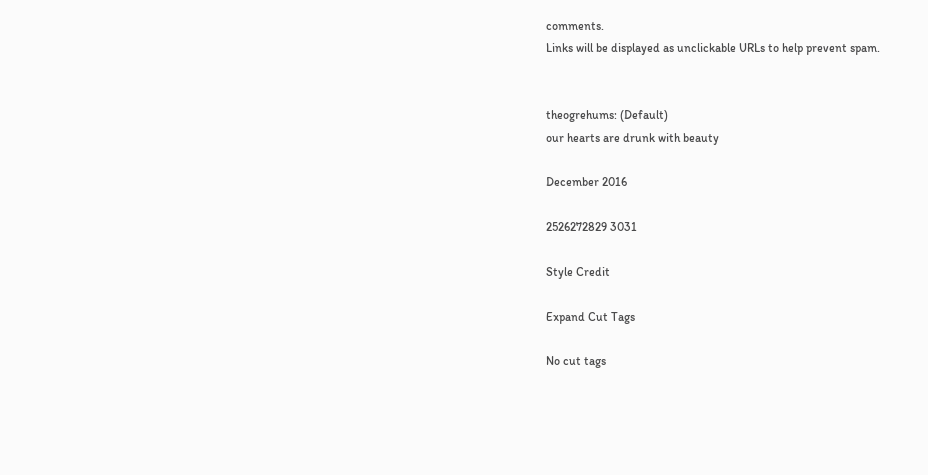comments.
Links will be displayed as unclickable URLs to help prevent spam.


theogrehums: (Default)
our hearts are drunk with beauty

December 2016

2526272829 3031

Style Credit

Expand Cut Tags

No cut tags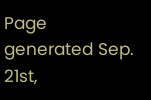Page generated Sep. 21st,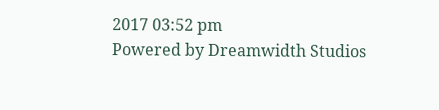2017 03:52 pm
Powered by Dreamwidth Studios